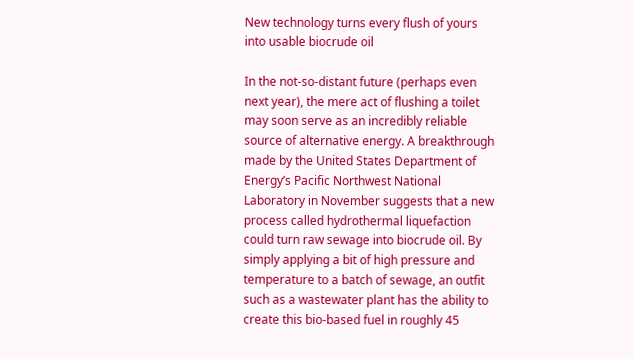New technology turns every flush of yours into usable biocrude oil

In the not-so-distant future (perhaps even next year), the mere act of flushing a toilet may soon serve as an incredibly reliable source of alternative energy. A breakthrough made by the United States Department of Energy’s Pacific Northwest National Laboratory in November suggests that a new process called hydrothermal liquefaction could turn raw sewage into biocrude oil. By simply applying a bit of high pressure and temperature to a batch of sewage, an outfit such as a wastewater plant has the ability to create this bio-based fuel in roughly 45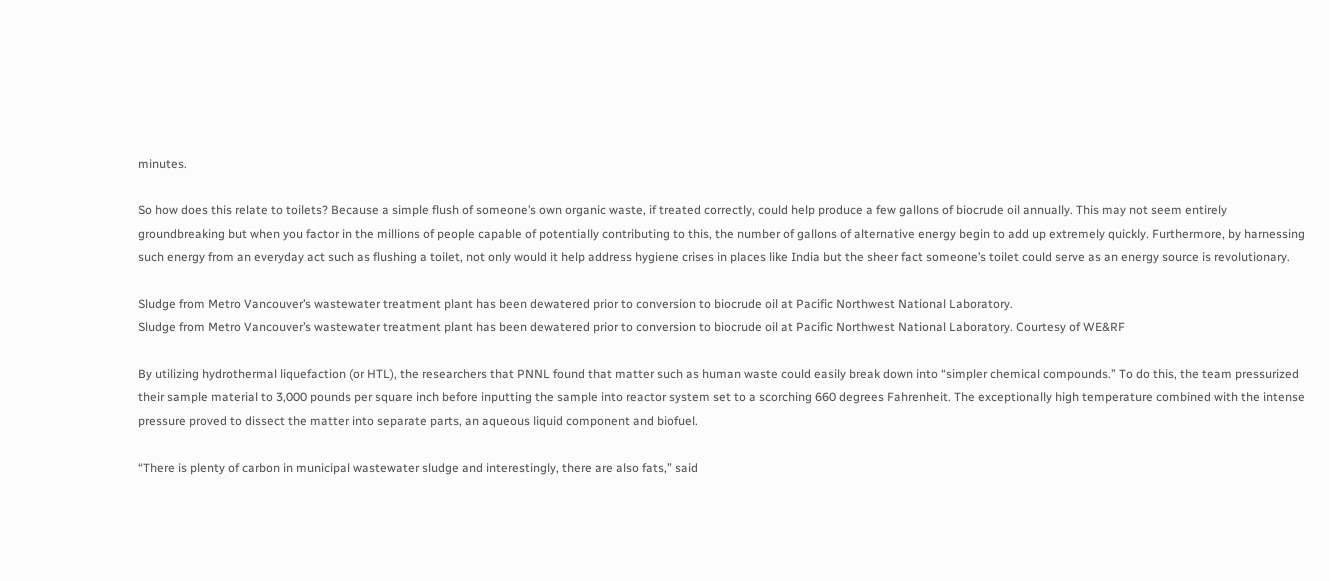minutes.

So how does this relate to toilets? Because a simple flush of someone’s own organic waste, if treated correctly, could help produce a few gallons of biocrude oil annually. This may not seem entirely groundbreaking but when you factor in the millions of people capable of potentially contributing to this, the number of gallons of alternative energy begin to add up extremely quickly. Furthermore, by harnessing such energy from an everyday act such as flushing a toilet, not only would it help address hygiene crises in places like India but the sheer fact someone’s toilet could serve as an energy source is revolutionary.

Sludge from Metro Vancouver’s wastewater treatment plant has been dewatered prior to conversion to biocrude oil at Pacific Northwest National Laboratory.
Sludge from Metro Vancouver’s wastewater treatment plant has been dewatered prior to conversion to biocrude oil at Pacific Northwest National Laboratory. Courtesy of WE&RF

By utilizing hydrothermal liquefaction (or HTL), the researchers that PNNL found that matter such as human waste could easily break down into “simpler chemical compounds.” To do this, the team pressurized their sample material to 3,000 pounds per square inch before inputting the sample into reactor system set to a scorching 660 degrees Fahrenheit. The exceptionally high temperature combined with the intense pressure proved to dissect the matter into separate parts, an aqueous liquid component and biofuel.

“There is plenty of carbon in municipal wastewater sludge and interestingly, there are also fats,” said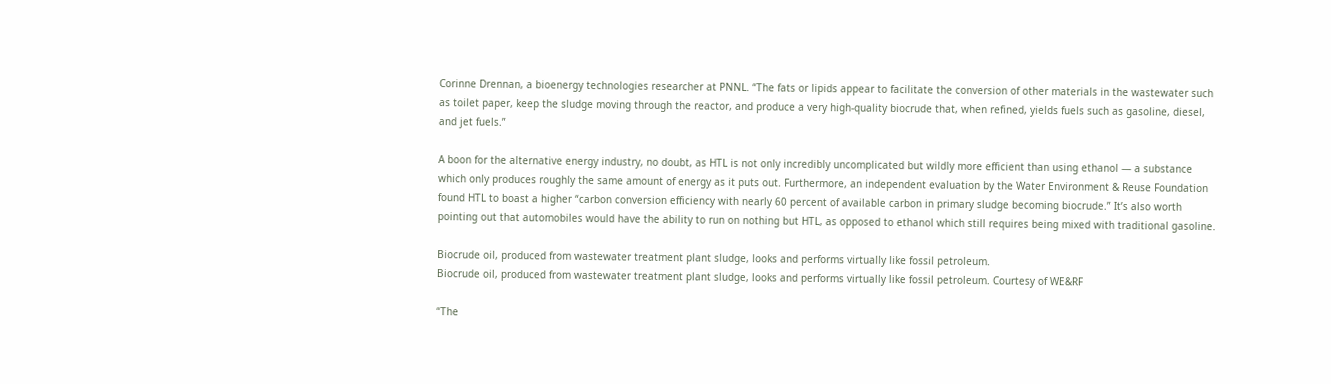Corinne Drennan, a bioenergy technologies researcher at PNNL. “The fats or lipids appear to facilitate the conversion of other materials in the wastewater such as toilet paper, keep the sludge moving through the reactor, and produce a very high-quality biocrude that, when refined, yields fuels such as gasoline, diesel, and jet fuels.”

A boon for the alternative energy industry, no doubt, as HTL is not only incredibly uncomplicated but wildly more efficient than using ethanol — a substance which only produces roughly the same amount of energy as it puts out. Furthermore, an independent evaluation by the Water Environment & Reuse Foundation found HTL to boast a higher “carbon conversion efficiency with nearly 60 percent of available carbon in primary sludge becoming biocrude.” It’s also worth pointing out that automobiles would have the ability to run on nothing but HTL, as opposed to ethanol which still requires being mixed with traditional gasoline.

Biocrude oil, produced from wastewater treatment plant sludge, looks and performs virtually like fossil petroleum.
Biocrude oil, produced from wastewater treatment plant sludge, looks and performs virtually like fossil petroleum. Courtesy of WE&RF

“The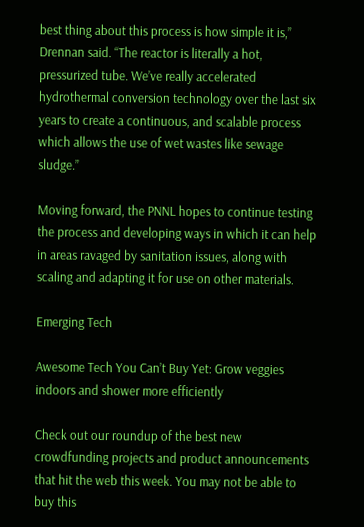best thing about this process is how simple it is,” Drennan said. “The reactor is literally a hot, pressurized tube. We’ve really accelerated hydrothermal conversion technology over the last six years to create a continuous, and scalable process which allows the use of wet wastes like sewage sludge.”

Moving forward, the PNNL hopes to continue testing the process and developing ways in which it can help in areas ravaged by sanitation issues, along with scaling and adapting it for use on other materials.

Emerging Tech

Awesome Tech You Can’t Buy Yet: Grow veggies indoors and shower more efficiently

Check out our roundup of the best new crowdfunding projects and product announcements that hit the web this week. You may not be able to buy this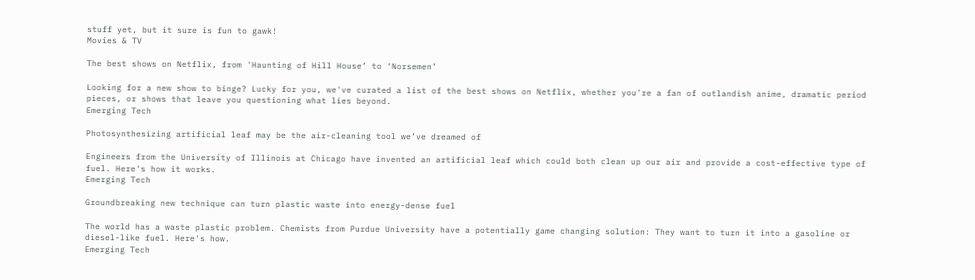stuff yet, but it sure is fun to gawk!
Movies & TV

The best shows on Netflix, from 'Haunting of Hill House’ to ‘Norsemen’

Looking for a new show to binge? Lucky for you, we've curated a list of the best shows on Netflix, whether you're a fan of outlandish anime, dramatic period pieces, or shows that leave you questioning what lies beyond.
Emerging Tech

Photosynthesizing artificial leaf may be the air-cleaning tool we’ve dreamed of

Engineers from the University of Illinois at Chicago have invented an artificial leaf which could both clean up our air and provide a cost-effective type of fuel. Here's how it works.
Emerging Tech

Groundbreaking new technique can turn plastic waste into energy-dense fuel

The world has a waste plastic problem. Chemists from Purdue University have a potentially game changing solution: They want to turn it into a gasoline or diesel-like fuel. Here's how.
Emerging Tech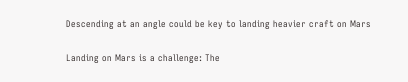Descending at an angle could be key to landing heavier craft on Mars

Landing on Mars is a challenge: The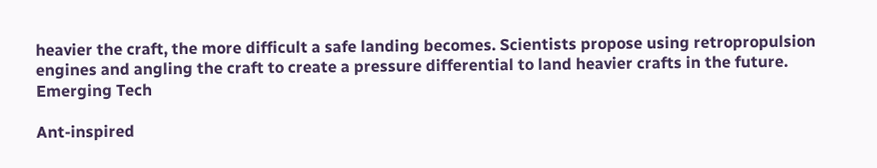heavier the craft, the more difficult a safe landing becomes. Scientists propose using retropropulsion engines and angling the craft to create a pressure differential to land heavier crafts in the future.
Emerging Tech

Ant-inspired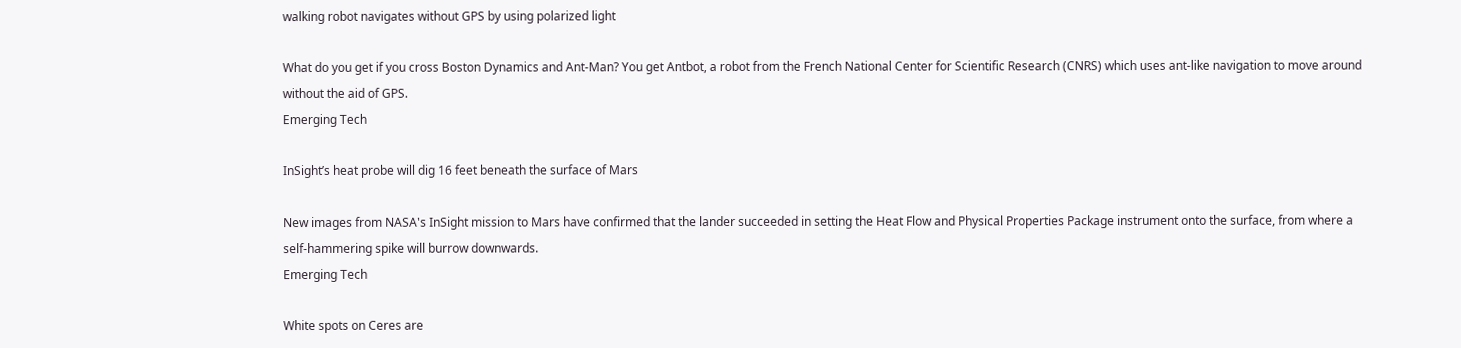walking robot navigates without GPS by using polarized light

What do you get if you cross Boston Dynamics and Ant-Man? You get Antbot, a robot from the French National Center for Scientific Research (CNRS) which uses ant-like navigation to move around without the aid of GPS.
Emerging Tech

InSight’s heat probe will dig 16 feet beneath the surface of Mars

New images from NASA's InSight mission to Mars have confirmed that the lander succeeded in setting the Heat Flow and Physical Properties Package instrument onto the surface, from where a self-hammering spike will burrow downwards.
Emerging Tech

White spots on Ceres are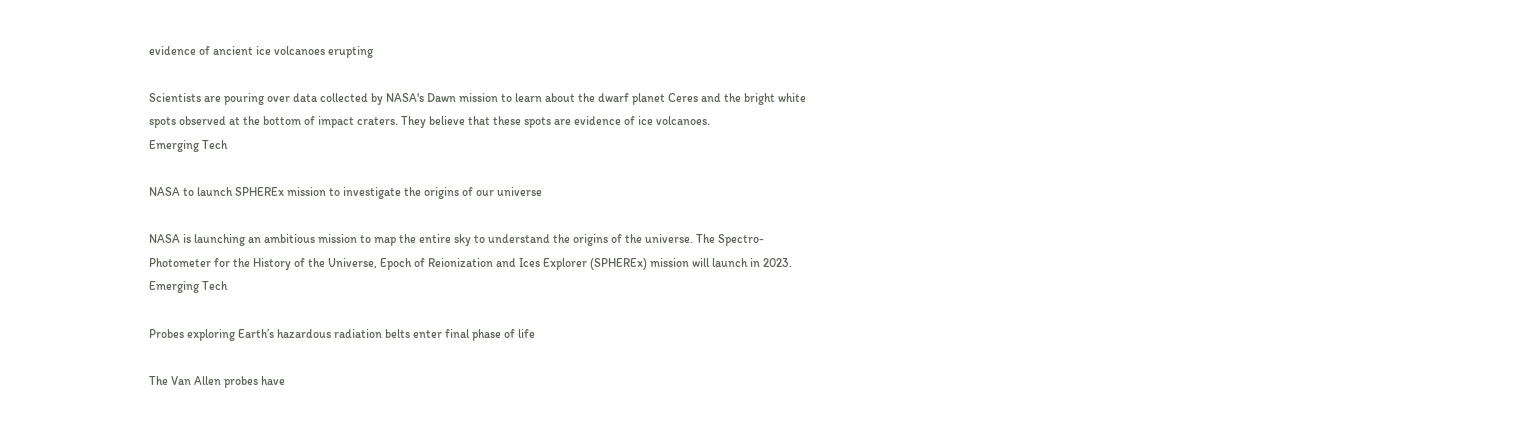evidence of ancient ice volcanoes erupting

Scientists are pouring over data collected by NASA's Dawn mission to learn about the dwarf planet Ceres and the bright white spots observed at the bottom of impact craters. They believe that these spots are evidence of ice volcanoes.
Emerging Tech

NASA to launch SPHEREx mission to investigate the origins of our universe

NASA is launching an ambitious mission to map the entire sky to understand the origins of the universe. The Spectro-Photometer for the History of the Universe, Epoch of Reionization and Ices Explorer (SPHEREx) mission will launch in 2023.
Emerging Tech

Probes exploring Earth’s hazardous radiation belts enter final phase of life

The Van Allen probes have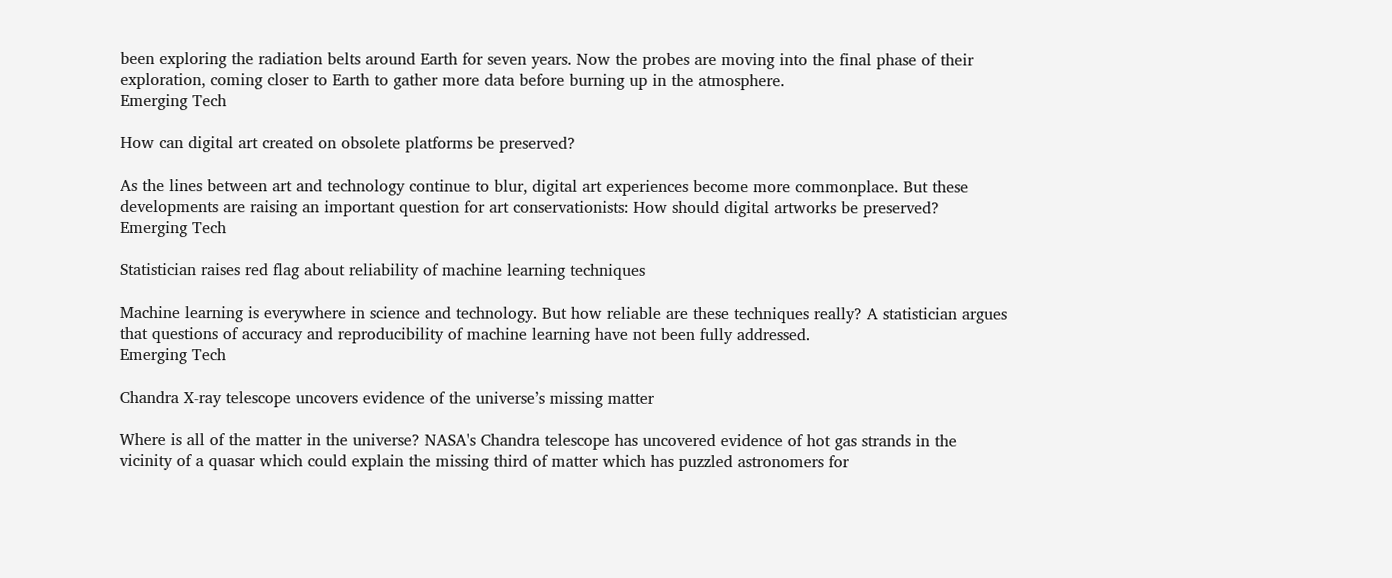been exploring the radiation belts around Earth for seven years. Now the probes are moving into the final phase of their exploration, coming closer to Earth to gather more data before burning up in the atmosphere.
Emerging Tech

How can digital art created on obsolete platforms be preserved?

As the lines between art and technology continue to blur, digital art experiences become more commonplace. But these developments are raising an important question for art conservationists: How should digital artworks be preserved?
Emerging Tech

Statistician raises red flag about reliability of machine learning techniques

Machine learning is everywhere in science and technology. But how reliable are these techniques really? A statistician argues that questions of accuracy and reproducibility of machine learning have not been fully addressed.
Emerging Tech

Chandra X-ray telescope uncovers evidence of the universe’s missing matter

Where is all of the matter in the universe? NASA's Chandra telescope has uncovered evidence of hot gas strands in the vicinity of a quasar which could explain the missing third of matter which has puzzled astronomers for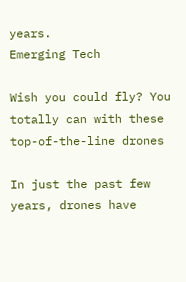years.
Emerging Tech

Wish you could fly? You totally can with these top-of-the-line drones

In just the past few years, drones have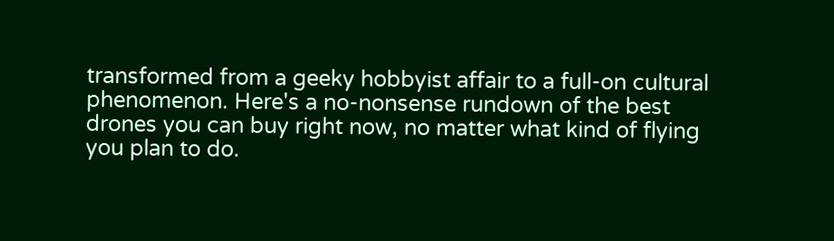transformed from a geeky hobbyist affair to a full-on cultural phenomenon. Here's a no-nonsense rundown of the best drones you can buy right now, no matter what kind of flying you plan to do.